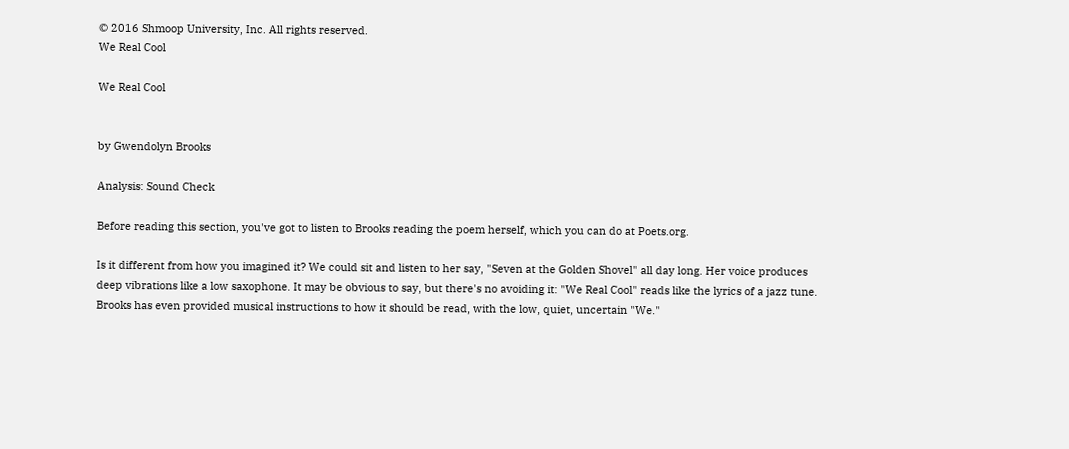© 2016 Shmoop University, Inc. All rights reserved.
We Real Cool

We Real Cool


by Gwendolyn Brooks

Analysis: Sound Check

Before reading this section, you've got to listen to Brooks reading the poem herself, which you can do at Poets.org.

Is it different from how you imagined it? We could sit and listen to her say, "Seven at the Golden Shovel" all day long. Her voice produces deep vibrations like a low saxophone. It may be obvious to say, but there's no avoiding it: "We Real Cool" reads like the lyrics of a jazz tune. Brooks has even provided musical instructions to how it should be read, with the low, quiet, uncertain "We."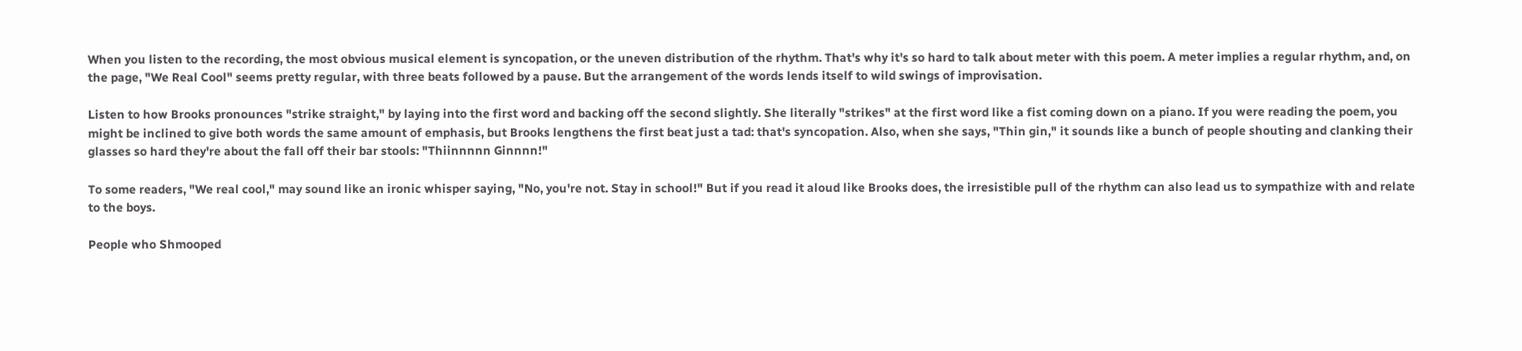When you listen to the recording, the most obvious musical element is syncopation, or the uneven distribution of the rhythm. That's why it's so hard to talk about meter with this poem. A meter implies a regular rhythm, and, on the page, "We Real Cool" seems pretty regular, with three beats followed by a pause. But the arrangement of the words lends itself to wild swings of improvisation.

Listen to how Brooks pronounces "strike straight," by laying into the first word and backing off the second slightly. She literally "strikes" at the first word like a fist coming down on a piano. If you were reading the poem, you might be inclined to give both words the same amount of emphasis, but Brooks lengthens the first beat just a tad: that's syncopation. Also, when she says, "Thin gin," it sounds like a bunch of people shouting and clanking their glasses so hard they're about the fall off their bar stools: "Thiinnnnn Ginnnn!"

To some readers, "We real cool," may sound like an ironic whisper saying, "No, you're not. Stay in school!" But if you read it aloud like Brooks does, the irresistible pull of the rhythm can also lead us to sympathize with and relate to the boys.

People who Shmooped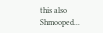this also Shmooped...